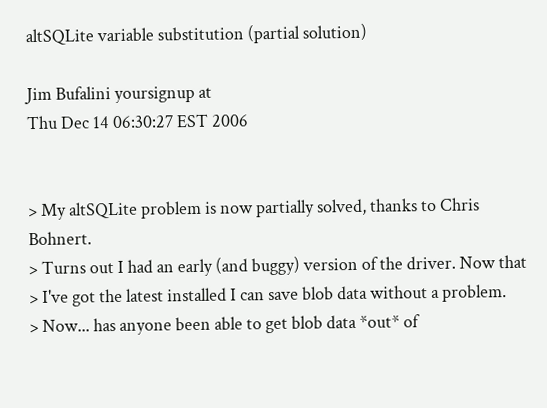altSQLite variable substitution (partial solution)

Jim Bufalini yoursignup at
Thu Dec 14 06:30:27 EST 2006


> My altSQLite problem is now partially solved, thanks to Chris Bohnert.
> Turns out I had an early (and buggy) version of the driver. Now that
> I've got the latest installed I can save blob data without a problem.
> Now... has anyone been able to get blob data *out* of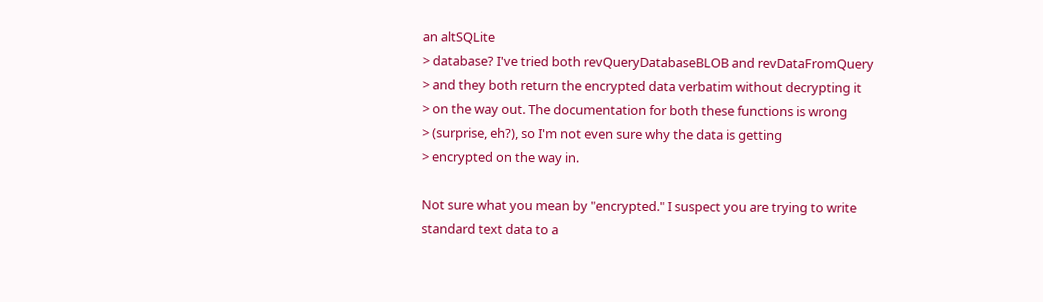an altSQLite
> database? I've tried both revQueryDatabaseBLOB and revDataFromQuery
> and they both return the encrypted data verbatim without decrypting it
> on the way out. The documentation for both these functions is wrong
> (surprise, eh?), so I'm not even sure why the data is getting
> encrypted on the way in.

Not sure what you mean by "encrypted." I suspect you are trying to write
standard text data to a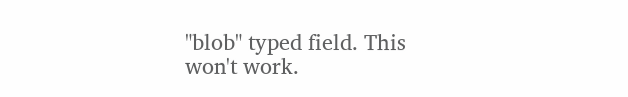"blob" typed field. This won't work.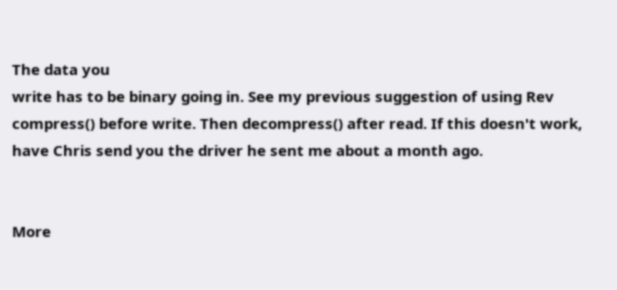The data you
write has to be binary going in. See my previous suggestion of using Rev
compress() before write. Then decompress() after read. If this doesn't work,
have Chris send you the driver he sent me about a month ago.


More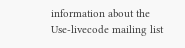information about the Use-livecode mailing list